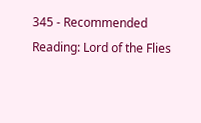345 - Recommended Reading: Lord of the Flies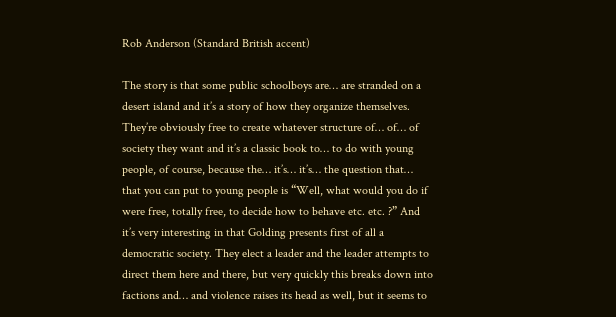Rob Anderson (Standard British accent)

The story is that some public schoolboys are… are stranded on a desert island and it’s a story of how they organize themselves. They’re obviously free to create whatever structure of… of… of society they want and it’s a classic book to… to do with young people, of course, because the… it’s… it’s… the question that… that you can put to young people is “Well, what would you do if were free, totally free, to decide how to behave etc. etc. ?” And it’s very interesting in that Golding presents first of all a democratic society. They elect a leader and the leader attempts to direct them here and there, but very quickly this breaks down into factions and… and violence raises its head as well, but it seems to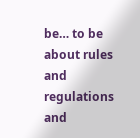be… to be about rules and regulations and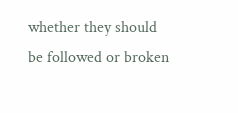whether they should be followed or broken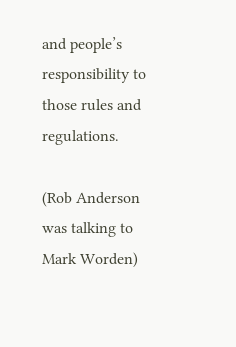and people’s responsibility to those rules and regulations.

(Rob Anderson was talking to Mark Worden)